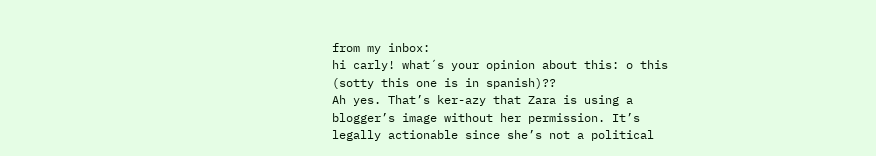from my inbox:
hi carly! what´s your opinion about this: o this (sotty this one is in spanish)??
Ah yes. That’s ker-azy that Zara is using a blogger’s image without her permission. It’s legally actionable since she’s not a political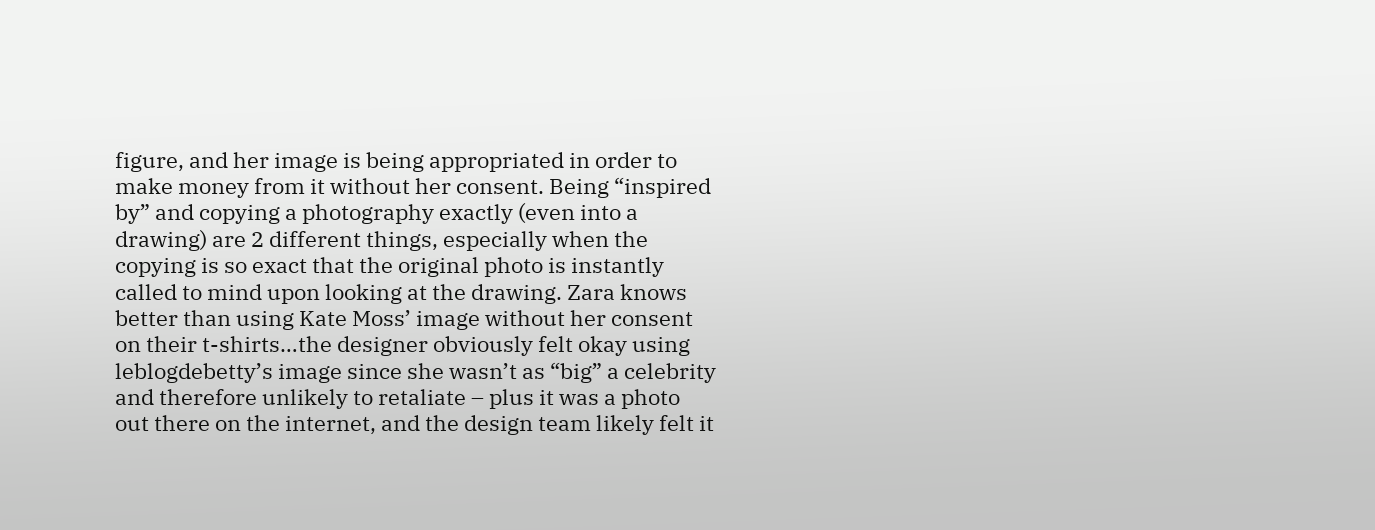figure, and her image is being appropriated in order to make money from it without her consent. Being “inspired by” and copying a photography exactly (even into a drawing) are 2 different things, especially when the copying is so exact that the original photo is instantly called to mind upon looking at the drawing. Zara knows better than using Kate Moss’ image without her consent on their t-shirts…the designer obviously felt okay using leblogdebetty’s image since she wasn’t as “big” a celebrity and therefore unlikely to retaliate – plus it was a photo out there on the internet, and the design team likely felt it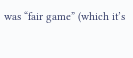was “fair game” (which it’s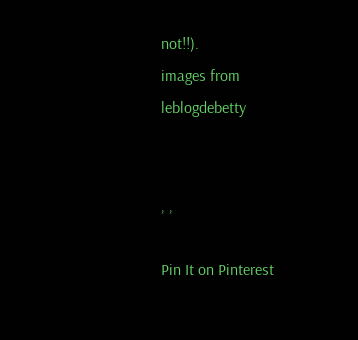not!!).
images from leblogdebetty


, ,

Pin It on Pinterest